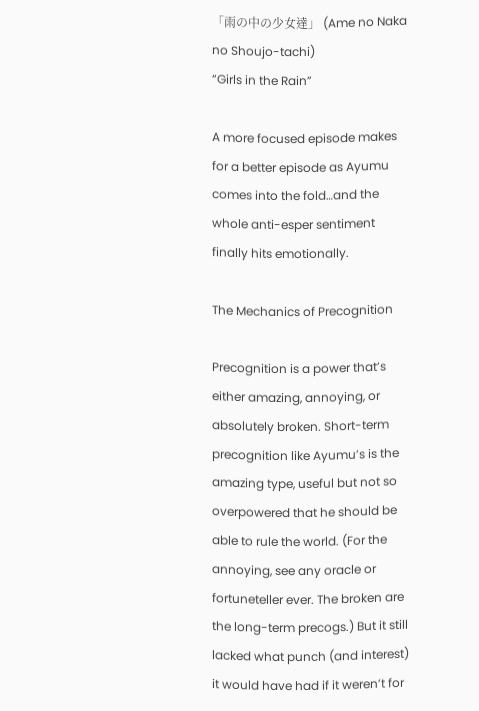「雨の中の少女達」 (Ame no Naka no Shoujo-tachi)
“Girls in the Rain”

A more focused episode makes for a better episode as Ayumu comes into the fold…and the whole anti-esper sentiment finally hits emotionally.

The Mechanics of Precognition

Precognition is a power that’s either amazing, annoying, or absolutely broken. Short-term precognition like Ayumu’s is the amazing type, useful but not so overpowered that he should be able to rule the world. (For the annoying, see any oracle or fortuneteller ever. The broken are the long-term precogs.) But it still lacked what punch (and interest) it would have had if it weren’t for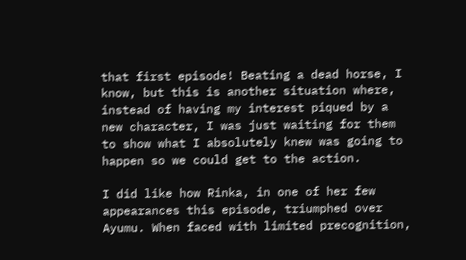that first episode! Beating a dead horse, I know, but this is another situation where, instead of having my interest piqued by a new character, I was just waiting for them to show what I absolutely knew was going to happen so we could get to the action.

I did like how Rinka, in one of her few appearances this episode, triumphed over Ayumu. When faced with limited precognition,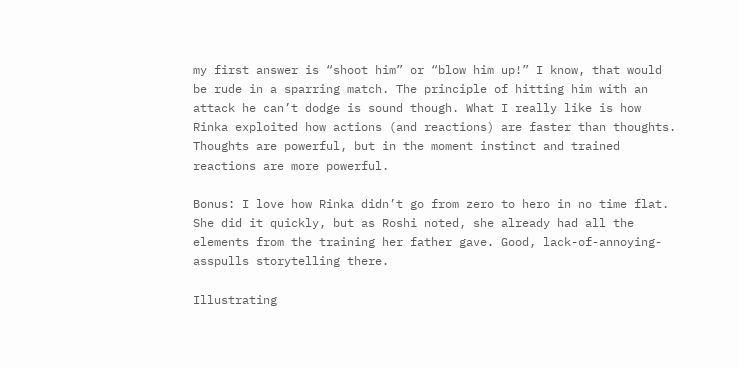my first answer is “shoot him” or “blow him up!” I know, that would be rude in a sparring match. The principle of hitting him with an attack he can’t dodge is sound though. What I really like is how Rinka exploited how actions (and reactions) are faster than thoughts. Thoughts are powerful, but in the moment instinct and trained reactions are more powerful.

Bonus: I love how Rinka didn’t go from zero to hero in no time flat. She did it quickly, but as Roshi noted, she already had all the elements from the training her father gave. Good, lack-of-annoying-asspulls storytelling there.

Illustrating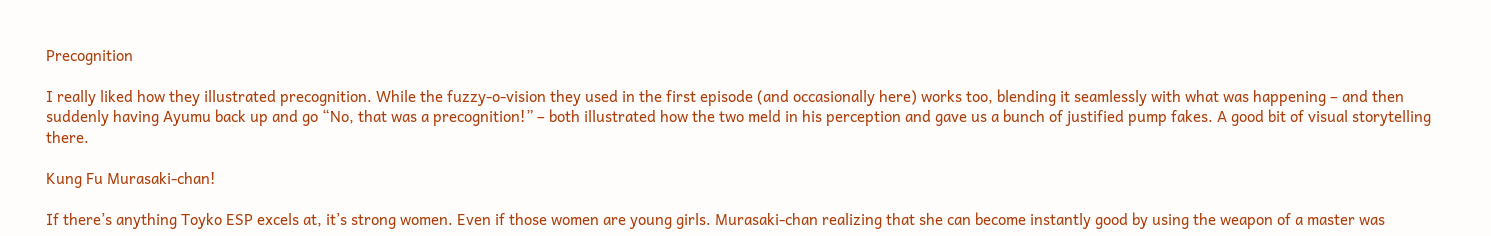Precognition

I really liked how they illustrated precognition. While the fuzzy-o-vision they used in the first episode (and occasionally here) works too, blending it seamlessly with what was happening – and then suddenly having Ayumu back up and go “No, that was a precognition!” – both illustrated how the two meld in his perception and gave us a bunch of justified pump fakes. A good bit of visual storytelling there.

Kung Fu Murasaki-chan!

If there’s anything Toyko ESP excels at, it’s strong women. Even if those women are young girls. Murasaki-chan realizing that she can become instantly good by using the weapon of a master was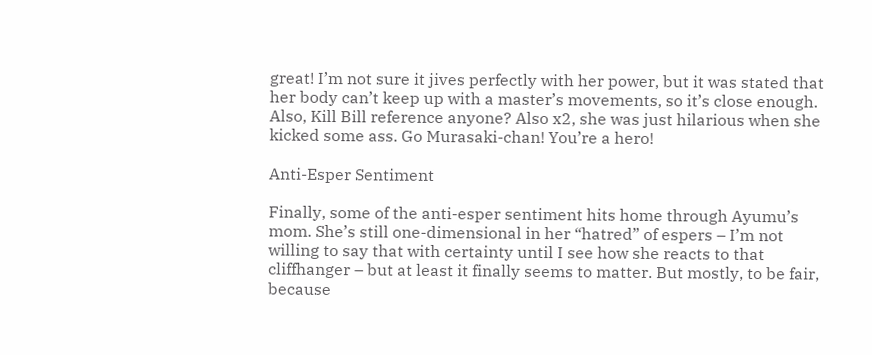great! I’m not sure it jives perfectly with her power, but it was stated that her body can’t keep up with a master’s movements, so it’s close enough. Also, Kill Bill reference anyone? Also x2, she was just hilarious when she kicked some ass. Go Murasaki-chan! You’re a hero!

Anti-Esper Sentiment

Finally, some of the anti-esper sentiment hits home through Ayumu’s mom. She’s still one-dimensional in her “hatred” of espers – I’m not willing to say that with certainty until I see how she reacts to that cliffhanger – but at least it finally seems to matter. But mostly, to be fair, because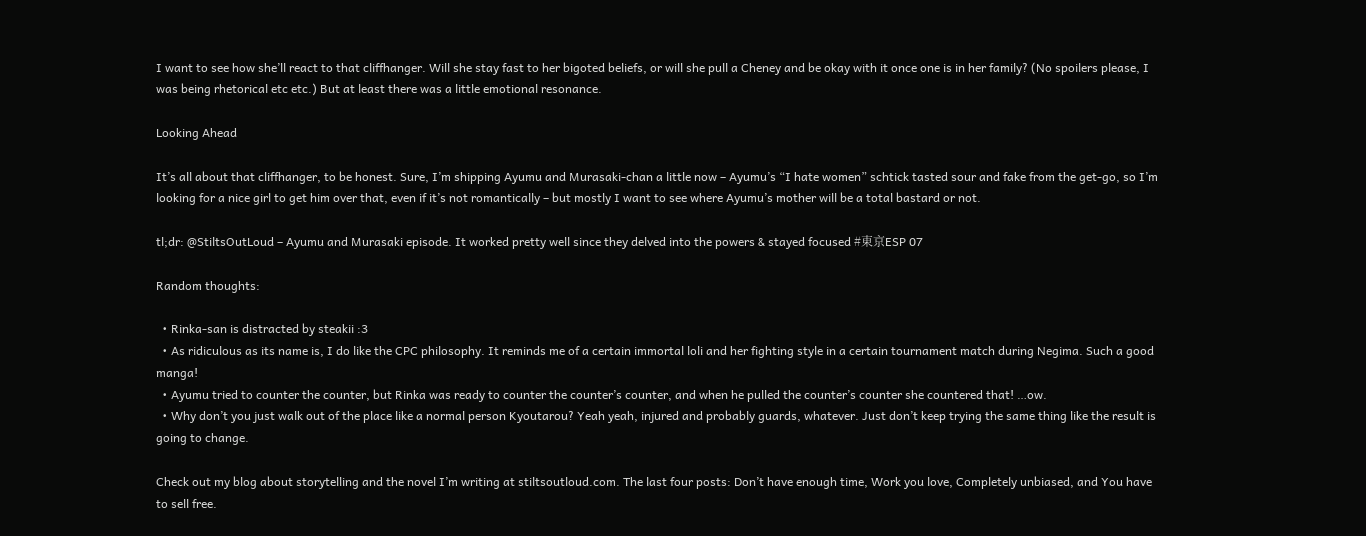I want to see how she’ll react to that cliffhanger. Will she stay fast to her bigoted beliefs, or will she pull a Cheney and be okay with it once one is in her family? (No spoilers please, I was being rhetorical etc etc.) But at least there was a little emotional resonance.

Looking Ahead

It’s all about that cliffhanger, to be honest. Sure, I’m shipping Ayumu and Murasaki-chan a little now – Ayumu’s “I hate women” schtick tasted sour and fake from the get-go, so I’m looking for a nice girl to get him over that, even if it’s not romantically – but mostly I want to see where Ayumu’s mother will be a total bastard or not.

tl;dr: @StiltsOutLoud – Ayumu and Murasaki episode. It worked pretty well since they delved into the powers & stayed focused #東京ESP 07

Random thoughts:

  • Rinka-san is distracted by steakii :3
  • As ridiculous as its name is, I do like the CPC philosophy. It reminds me of a certain immortal loli and her fighting style in a certain tournament match during Negima. Such a good manga!
  • Ayumu tried to counter the counter, but Rinka was ready to counter the counter’s counter, and when he pulled the counter’s counter she countered that! …ow.
  • Why don’t you just walk out of the place like a normal person Kyoutarou? Yeah yeah, injured and probably guards, whatever. Just don’t keep trying the same thing like the result is going to change.

Check out my blog about storytelling and the novel I’m writing at stiltsoutloud.com. The last four posts: Don’t have enough time, Work you love, Completely unbiased, and You have to sell free.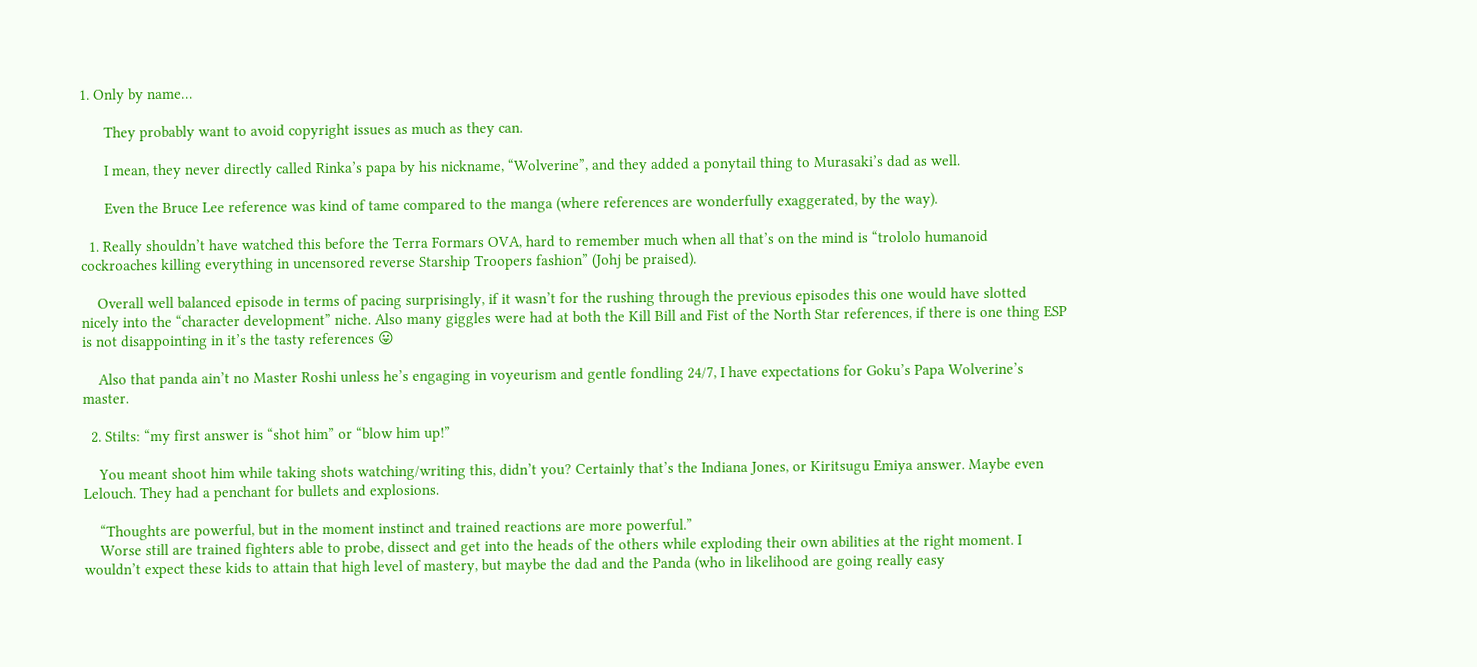1. Only by name…

      They probably want to avoid copyright issues as much as they can.

      I mean, they never directly called Rinka’s papa by his nickname, “Wolverine”, and they added a ponytail thing to Murasaki’s dad as well.

      Even the Bruce Lee reference was kind of tame compared to the manga (where references are wonderfully exaggerated, by the way).

  1. Really shouldn’t have watched this before the Terra Formars OVA, hard to remember much when all that’s on the mind is “trololo humanoid cockroaches killing everything in uncensored reverse Starship Troopers fashion” (Johj be praised).

    Overall well balanced episode in terms of pacing surprisingly, if it wasn’t for the rushing through the previous episodes this one would have slotted nicely into the “character development” niche. Also many giggles were had at both the Kill Bill and Fist of the North Star references, if there is one thing ESP is not disappointing in it’s the tasty references 😛

    Also that panda ain’t no Master Roshi unless he’s engaging in voyeurism and gentle fondling 24/7, I have expectations for Goku’s Papa Wolverine’s master.

  2. Stilts: “my first answer is “shot him” or “blow him up!”

    You meant shoot him while taking shots watching/writing this, didn’t you? Certainly that’s the Indiana Jones, or Kiritsugu Emiya answer. Maybe even Lelouch. They had a penchant for bullets and explosions.

    “Thoughts are powerful, but in the moment instinct and trained reactions are more powerful.”
    Worse still are trained fighters able to probe, dissect and get into the heads of the others while exploding their own abilities at the right moment. I wouldn’t expect these kids to attain that high level of mastery, but maybe the dad and the Panda (who in likelihood are going really easy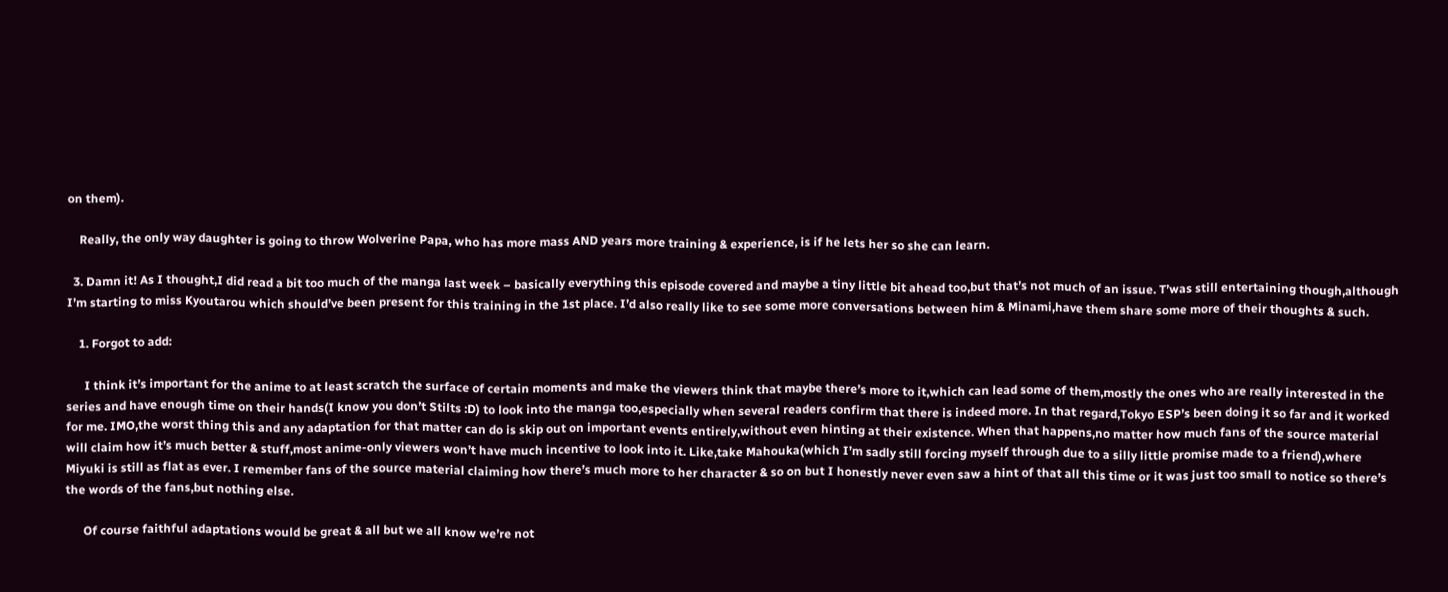on them).

    Really, the only way daughter is going to throw Wolverine Papa, who has more mass AND years more training & experience, is if he lets her so she can learn.

  3. Damn it! As I thought,I did read a bit too much of the manga last week – basically everything this episode covered and maybe a tiny little bit ahead too,but that’s not much of an issue. T’was still entertaining though,although I’m starting to miss Kyoutarou which should’ve been present for this training in the 1st place. I’d also really like to see some more conversations between him & Minami,have them share some more of their thoughts & such.

    1. Forgot to add:

      I think it’s important for the anime to at least scratch the surface of certain moments and make the viewers think that maybe there’s more to it,which can lead some of them,mostly the ones who are really interested in the series and have enough time on their hands(I know you don’t Stilts :D) to look into the manga too,especially when several readers confirm that there is indeed more. In that regard,Tokyo ESP’s been doing it so far and it worked for me. IMO,the worst thing this and any adaptation for that matter can do is skip out on important events entirely,without even hinting at their existence. When that happens,no matter how much fans of the source material will claim how it’s much better & stuff,most anime-only viewers won’t have much incentive to look into it. Like,take Mahouka(which I’m sadly still forcing myself through due to a silly little promise made to a friend),where Miyuki is still as flat as ever. I remember fans of the source material claiming how there’s much more to her character & so on but I honestly never even saw a hint of that all this time or it was just too small to notice so there’s the words of the fans,but nothing else.

      Of course faithful adaptations would be great & all but we all know we’re not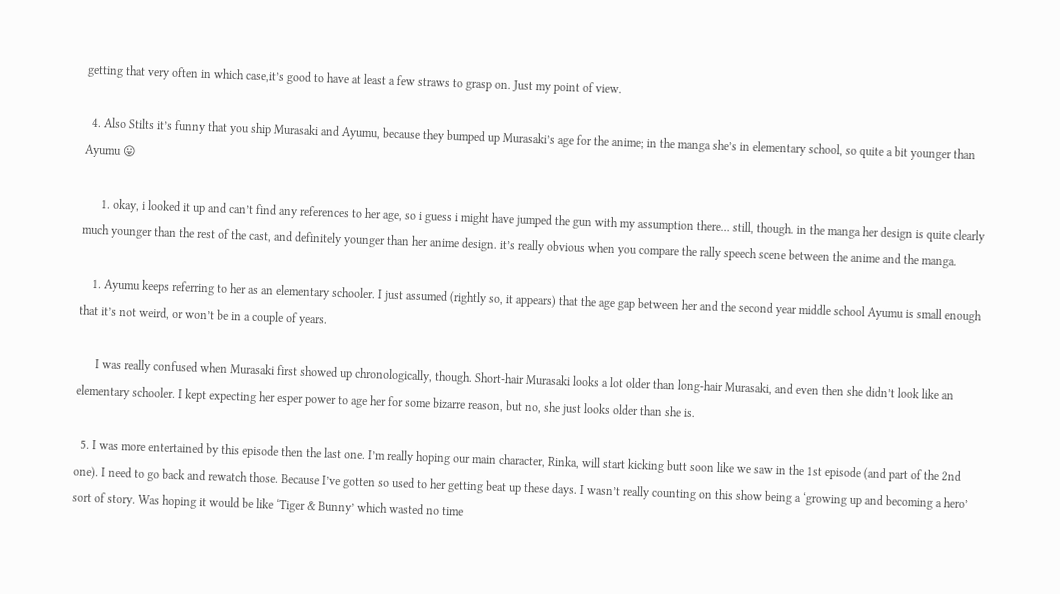getting that very often in which case,it’s good to have at least a few straws to grasp on. Just my point of view.

  4. Also Stilts it’s funny that you ship Murasaki and Ayumu, because they bumped up Murasaki’s age for the anime; in the manga she’s in elementary school, so quite a bit younger than Ayumu 😛

      1. okay, i looked it up and can’t find any references to her age, so i guess i might have jumped the gun with my assumption there… still, though. in the manga her design is quite clearly much younger than the rest of the cast, and definitely younger than her anime design. it’s really obvious when you compare the rally speech scene between the anime and the manga.

    1. Ayumu keeps referring to her as an elementary schooler. I just assumed (rightly so, it appears) that the age gap between her and the second year middle school Ayumu is small enough that it’s not weird, or won’t be in a couple of years.

      I was really confused when Murasaki first showed up chronologically, though. Short-hair Murasaki looks a lot older than long-hair Murasaki, and even then she didn’t look like an elementary schooler. I kept expecting her esper power to age her for some bizarre reason, but no, she just looks older than she is.

  5. I was more entertained by this episode then the last one. I’m really hoping our main character, Rinka, will start kicking butt soon like we saw in the 1st episode (and part of the 2nd one). I need to go back and rewatch those. Because I’ve gotten so used to her getting beat up these days. I wasn’t really counting on this show being a ‘growing up and becoming a hero’ sort of story. Was hoping it would be like ‘Tiger & Bunny’ which wasted no time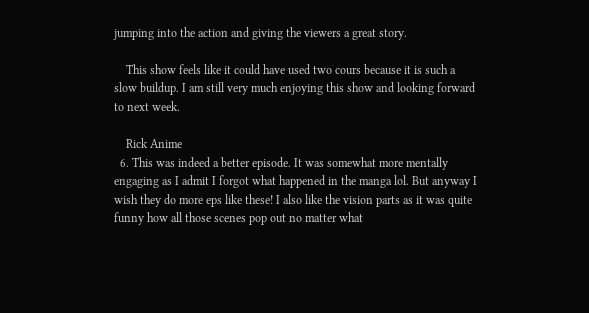jumping into the action and giving the viewers a great story.

    This show feels like it could have used two cours because it is such a slow buildup. I am still very much enjoying this show and looking forward to next week.

    Rick Anime
  6. This was indeed a better episode. It was somewhat more mentally engaging as I admit I forgot what happened in the manga lol. But anyway I wish they do more eps like these! I also like the vision parts as it was quite funny how all those scenes pop out no matter what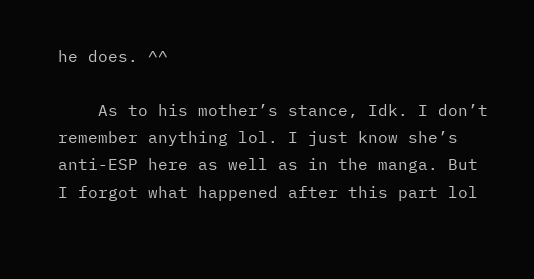he does. ^^

    As to his mother’s stance, Idk. I don’t remember anything lol. I just know she’s anti-ESP here as well as in the manga. But I forgot what happened after this part lol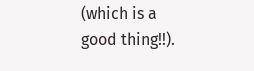(which is a good thing!!).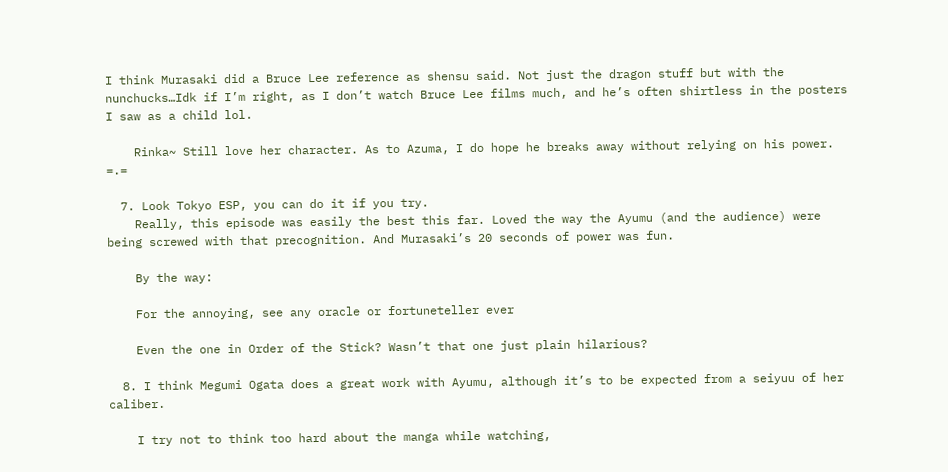I think Murasaki did a Bruce Lee reference as shensu said. Not just the dragon stuff but with the nunchucks…Idk if I’m right, as I don’t watch Bruce Lee films much, and he’s often shirtless in the posters I saw as a child lol.

    Rinka~ Still love her character. As to Azuma, I do hope he breaks away without relying on his power. =.=

  7. Look Tokyo ESP, you can do it if you try.
    Really, this episode was easily the best this far. Loved the way the Ayumu (and the audience) were being screwed with that precognition. And Murasaki’s 20 seconds of power was fun.

    By the way:

    For the annoying, see any oracle or fortuneteller ever

    Even the one in Order of the Stick? Wasn’t that one just plain hilarious?

  8. I think Megumi Ogata does a great work with Ayumu, although it’s to be expected from a seiyuu of her caliber.

    I try not to think too hard about the manga while watching,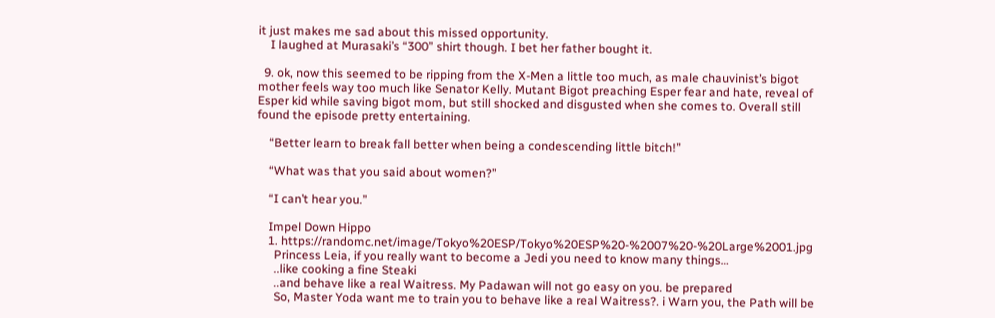it just makes me sad about this missed opportunity.
    I laughed at Murasaki’s “300” shirt though. I bet her father bought it.

  9. ok, now this seemed to be ripping from the X-Men a little too much, as male chauvinist’s bigot mother feels way too much like Senator Kelly. Mutant Bigot preaching Esper fear and hate, reveal of Esper kid while saving bigot mom, but still shocked and disgusted when she comes to. Overall still found the episode pretty entertaining.

    “Better learn to break fall better when being a condescending little bitch!”

    “What was that you said about women?”

    “I can’t hear you.”

    Impel Down Hippo
    1. https://randomc.net/image/Tokyo%20ESP/Tokyo%20ESP%20-%2007%20-%20Large%2001.jpg
      Princess Leia, if you really want to become a Jedi you need to know many things…
      ..like cooking a fine Steaki
      ..and behave like a real Waitress. My Padawan will not go easy on you. be prepared
      So, Master Yoda want me to train you to behave like a real Waitress?. i Warn you, the Path will be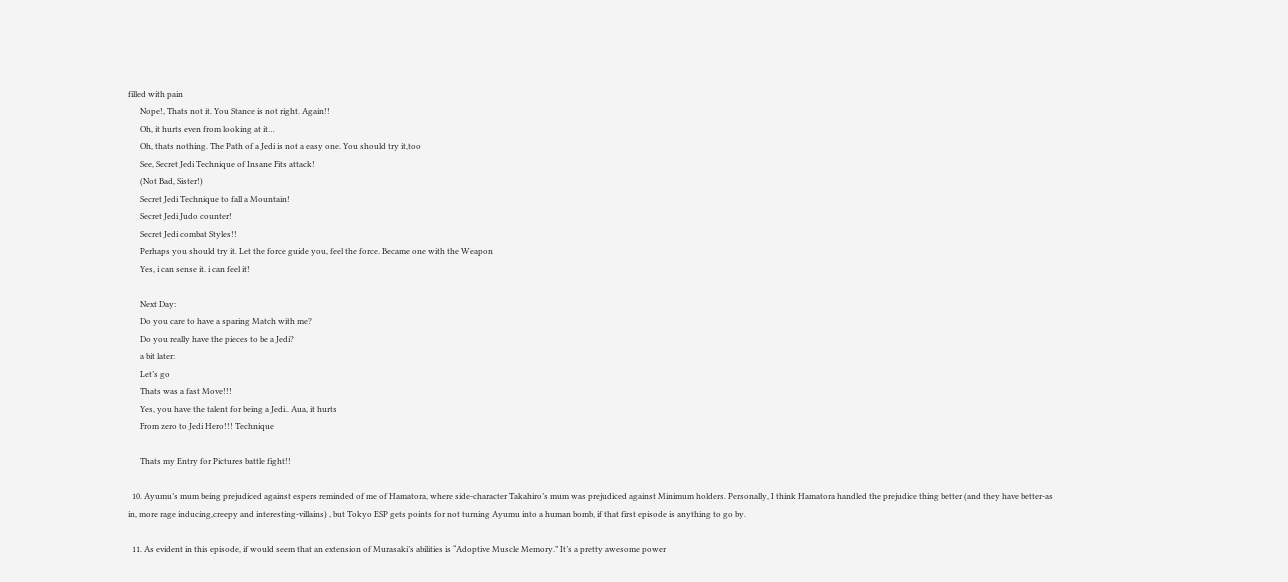filled with pain
      Nope!, Thats not it. You Stance is not right. Again!!
      Oh, it hurts even from looking at it…
      Oh, thats nothing. The Path of a Jedi is not a easy one. You should try it,too
      See, Secret Jedi Technique of Insane Fits attack!
      (Not Bad, Sister!)
      Secret Jedi Technique to fall a Mountain!
      Secret Jedi Judo counter!
      Secret Jedi combat Styles!!
      Perhaps you should try it. Let the force guide you, feel the force. Became one with the Weapon
      Yes, i can sense it. i can feel it!

      Next Day:
      Do you care to have a sparing Match with me?
      Do you really have the pieces to be a Jedi?
      a bit later:
      Let’s go
      Thats was a fast Move!!!
      Yes, you have the talent for being a Jedi.. Aua, it hurts
      From zero to Jedi Hero!!! Technique

      Thats my Entry for Pictures battle fight!!

  10. Ayumu’s mum being prejudiced against espers reminded of me of Hamatora, where side-character Takahiro’s mum was prejudiced against Minimum holders. Personally, I think Hamatora handled the prejudice thing better (and they have better-as in, more rage inducing,creepy and interesting-villains) , but Tokyo ESP gets points for not turning Ayumu into a human bomb, if that first episode is anything to go by.

  11. As evident in this episode, if would seem that an extension of Murasaki’s abilities is “Adoptive Muscle Memory.” It’s a pretty awesome power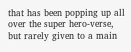that has been popping up all over the super hero-verse, but rarely given to a main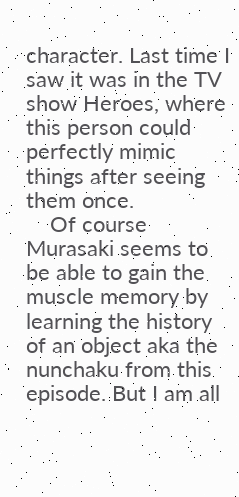character. Last time I saw it was in the TV show Heroes, where this person could perfectly mimic things after seeing them once.
    Of course Murasaki seems to be able to gain the muscle memory by learning the history of an object aka the nunchaku from this episode. But I am all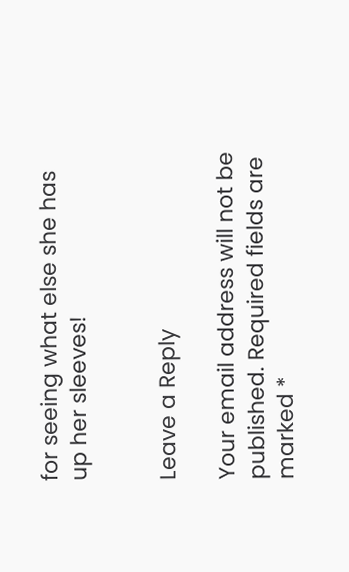for seeing what else she has up her sleeves!


Leave a Reply

Your email address will not be published. Required fields are marked *